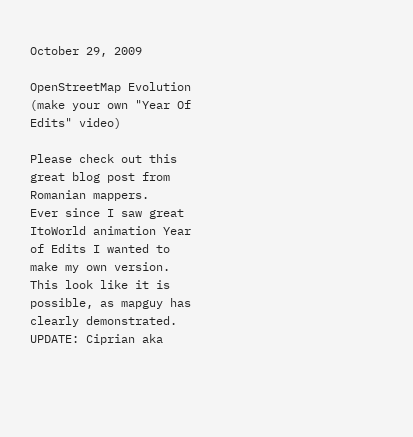October 29, 2009

OpenStreetMap Evolution (make your own "Year Of Edits" video)

Please check out this great blog post from Romanian mappers.
Ever since I saw great ItoWorld animation Year of Edits I wanted to make my own version. This look like it is possible, as mapguy has clearly demonstrated.
UPDATE: Ciprian aka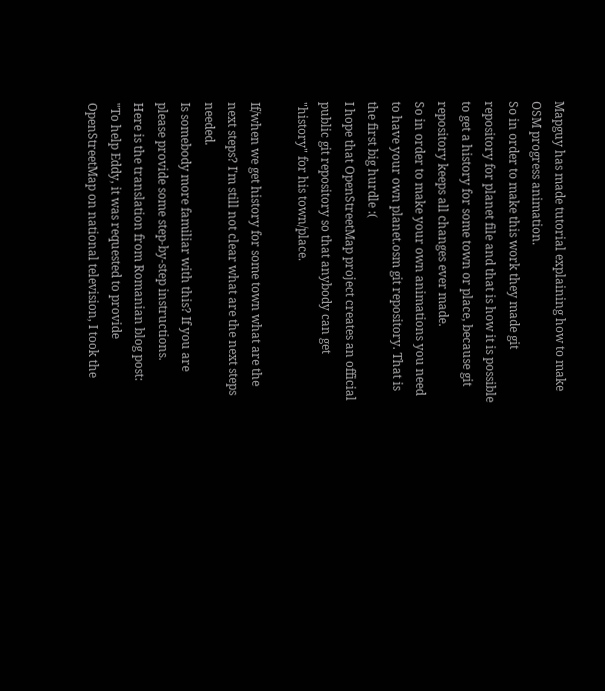Mapguy has made tutorial explaining how to make OSM progress animation.
So in order to make this work they made git repository for planet file and that is how it is possible to get a history for some town or place, because git repository keeps all changes ever made.
So in order to make your own animations you need to have your own planet.osm git repository. That is the first big hurdle :(
I hope that OpenStreetMap project creates an official public git repository so that anybody can get "history" for his town/place.

If/when we get history for some town what are the next steps? I'm still not clear what are the next steps needed.
Is somebody more familiar with this? If you are please provide some step-by-step instructions.
Here is the translation from Romanian blog post:
"To help Eddy, it was requested to provide OpenStreetMap on national television, I took the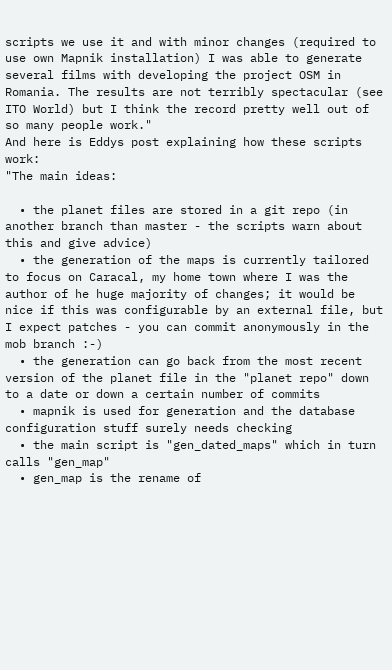scripts we use it and with minor changes (required to use own Mapnik installation) I was able to generate several films with developing the project OSM in Romania. The results are not terribly spectacular (see ITO World) but I think the record pretty well out of so many people work."
And here is Eddys post explaining how these scripts work:
"The main ideas:

  • the planet files are stored in a git repo (in another branch than master - the scripts warn about this and give advice)
  • the generation of the maps is currently tailored to focus on Caracal, my home town where I was the author of he huge majority of changes; it would be nice if this was configurable by an external file, but I expect patches - you can commit anonymously in the mob branch :-)
  • the generation can go back from the most recent version of the planet file in the "planet repo" down to a date or down a certain number of commits
  • mapnik is used for generation and the database configuration stuff surely needs checking
  • the main script is "gen_dated_maps" which in turn calls "gen_map"
  • gen_map is the rename of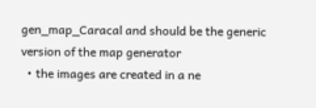gen_map_Caracal and should be the generic version of the map generator
  • the images are created in a ne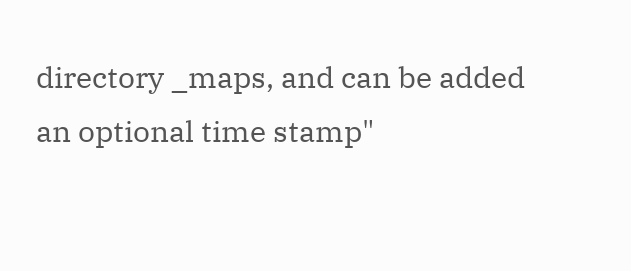directory _maps, and can be added an optional time stamp"